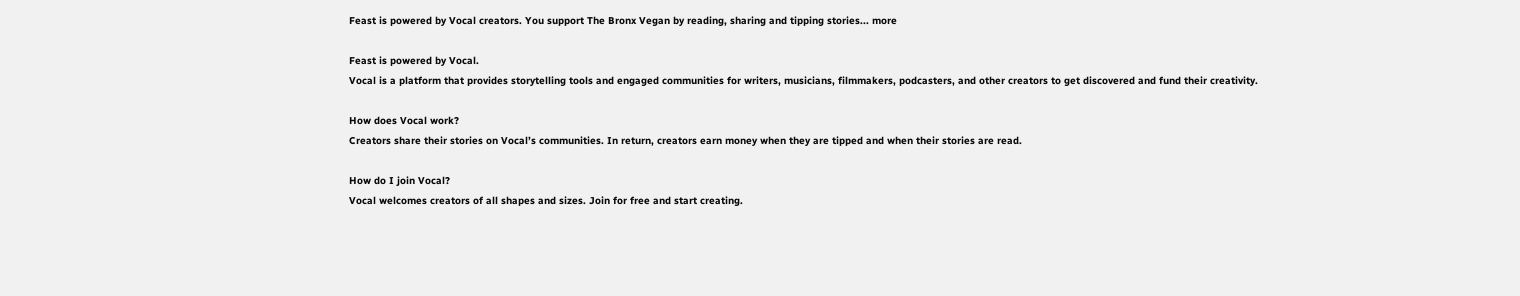Feast is powered by Vocal creators. You support The Bronx Vegan by reading, sharing and tipping stories... more

Feast is powered by Vocal.
Vocal is a platform that provides storytelling tools and engaged communities for writers, musicians, filmmakers, podcasters, and other creators to get discovered and fund their creativity.

How does Vocal work?
Creators share their stories on Vocal’s communities. In return, creators earn money when they are tipped and when their stories are read.

How do I join Vocal?
Vocal welcomes creators of all shapes and sizes. Join for free and start creating.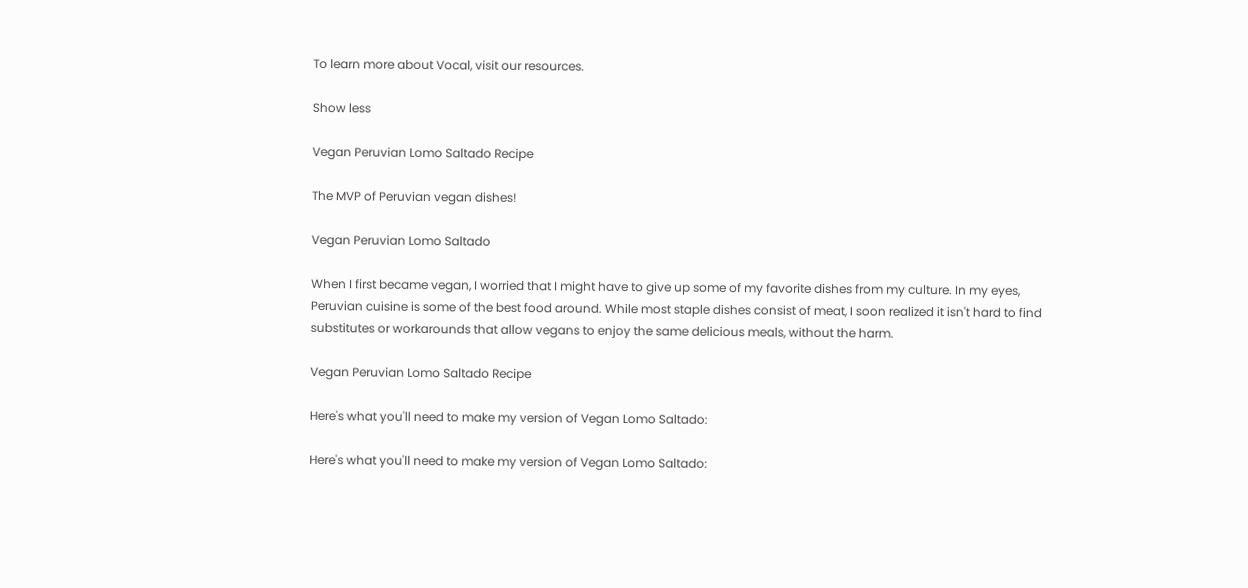To learn more about Vocal, visit our resources.

Show less

Vegan Peruvian Lomo Saltado Recipe

The MVP of Peruvian vegan dishes!

Vegan Peruvian Lomo Saltado

When I first became vegan, I worried that I might have to give up some of my favorite dishes from my culture. In my eyes, Peruvian cuisine is some of the best food around. While most staple dishes consist of meat, I soon realized it isn't hard to find substitutes or workarounds that allow vegans to enjoy the same delicious meals, without the harm.

Vegan Peruvian Lomo Saltado Recipe

Here's what you'll need to make my version of Vegan Lomo Saltado:

Here's what you'll need to make my version of Vegan Lomo Saltado: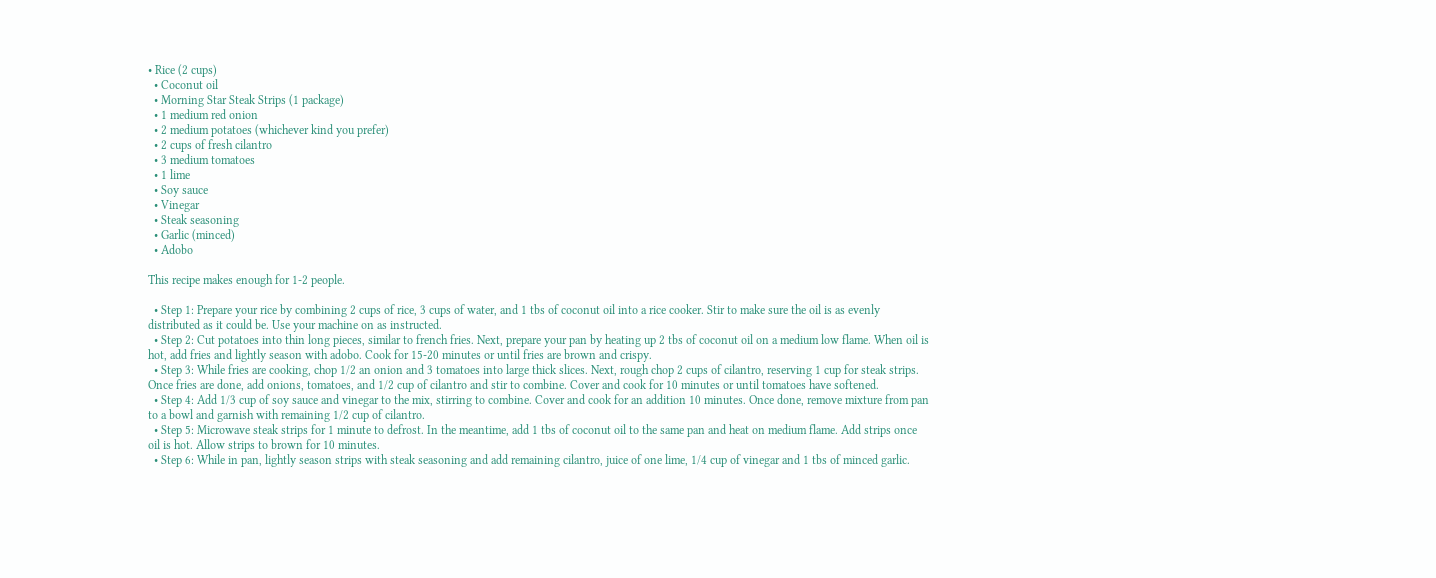• Rice (2 cups)
  • Coconut oil
  • Morning Star Steak Strips (1 package)
  • 1 medium red onion
  • 2 medium potatoes (whichever kind you prefer)
  • 2 cups of fresh cilantro
  • 3 medium tomatoes
  • 1 lime
  • Soy sauce
  • Vinegar
  • Steak seasoning
  • Garlic (minced)
  • Adobo

This recipe makes enough for 1-2 people.

  • Step 1: Prepare your rice by combining 2 cups of rice, 3 cups of water, and 1 tbs of coconut oil into a rice cooker. Stir to make sure the oil is as evenly distributed as it could be. Use your machine on as instructed.
  • Step 2: Cut potatoes into thin long pieces, similar to french fries. Next, prepare your pan by heating up 2 tbs of coconut oil on a medium low flame. When oil is hot, add fries and lightly season with adobo. Cook for 15-20 minutes or until fries are brown and crispy.
  • Step 3: While fries are cooking, chop 1/2 an onion and 3 tomatoes into large thick slices. Next, rough chop 2 cups of cilantro, reserving 1 cup for steak strips. Once fries are done, add onions, tomatoes, and 1/2 cup of cilantro and stir to combine. Cover and cook for 10 minutes or until tomatoes have softened.
  • Step 4: Add 1/3 cup of soy sauce and vinegar to the mix, stirring to combine. Cover and cook for an addition 10 minutes. Once done, remove mixture from pan to a bowl and garnish with remaining 1/2 cup of cilantro.
  • Step 5: Microwave steak strips for 1 minute to defrost. In the meantime, add 1 tbs of coconut oil to the same pan and heat on medium flame. Add strips once oil is hot. Allow strips to brown for 10 minutes.
  • Step 6: While in pan, lightly season strips with steak seasoning and add remaining cilantro, juice of one lime, 1/4 cup of vinegar and 1 tbs of minced garlic.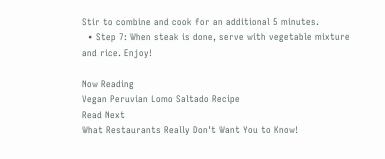Stir to combine and cook for an additional 5 minutes.
  • Step 7: When steak is done, serve with vegetable mixture and rice. Enjoy!

Now Reading
Vegan Peruvian Lomo Saltado Recipe
Read Next
What Restaurants Really Don't Want You to Know!